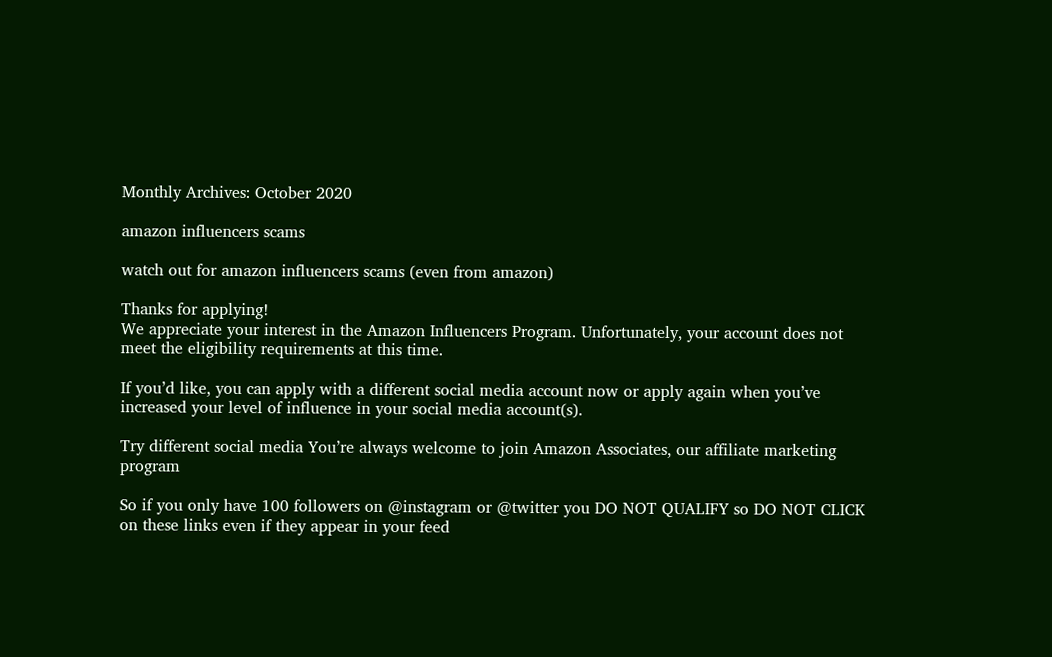Monthly Archives: October 2020

amazon influencers scams

watch out for amazon influencers scams (even from amazon)

Thanks for applying!
We appreciate your interest in the Amazon Influencers Program. Unfortunately, your account does not meet the eligibility requirements at this time.

If you’d like, you can apply with a different social media account now or apply again when you’ve increased your level of influence in your social media account(s).

Try different social media You’re always welcome to join Amazon Associates, our affiliate marketing program

So if you only have 100 followers on @instagram or @twitter you DO NOT QUALIFY so DO NOT CLICK on these links even if they appear in your feed